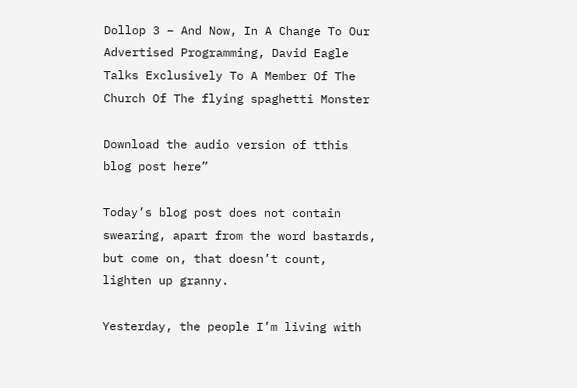Dollop 3 – And Now, In A Change To Our Advertised Programming, David Eagle Talks Exclusively To A Member Of The Church Of The flying spaghetti Monster

Download the audio version of tthis blog post here”

Today’s blog post does not contain swearing, apart from the word bastards, but come on, that doesn’t count, lighten up granny.

Yesterday, the people I’m living with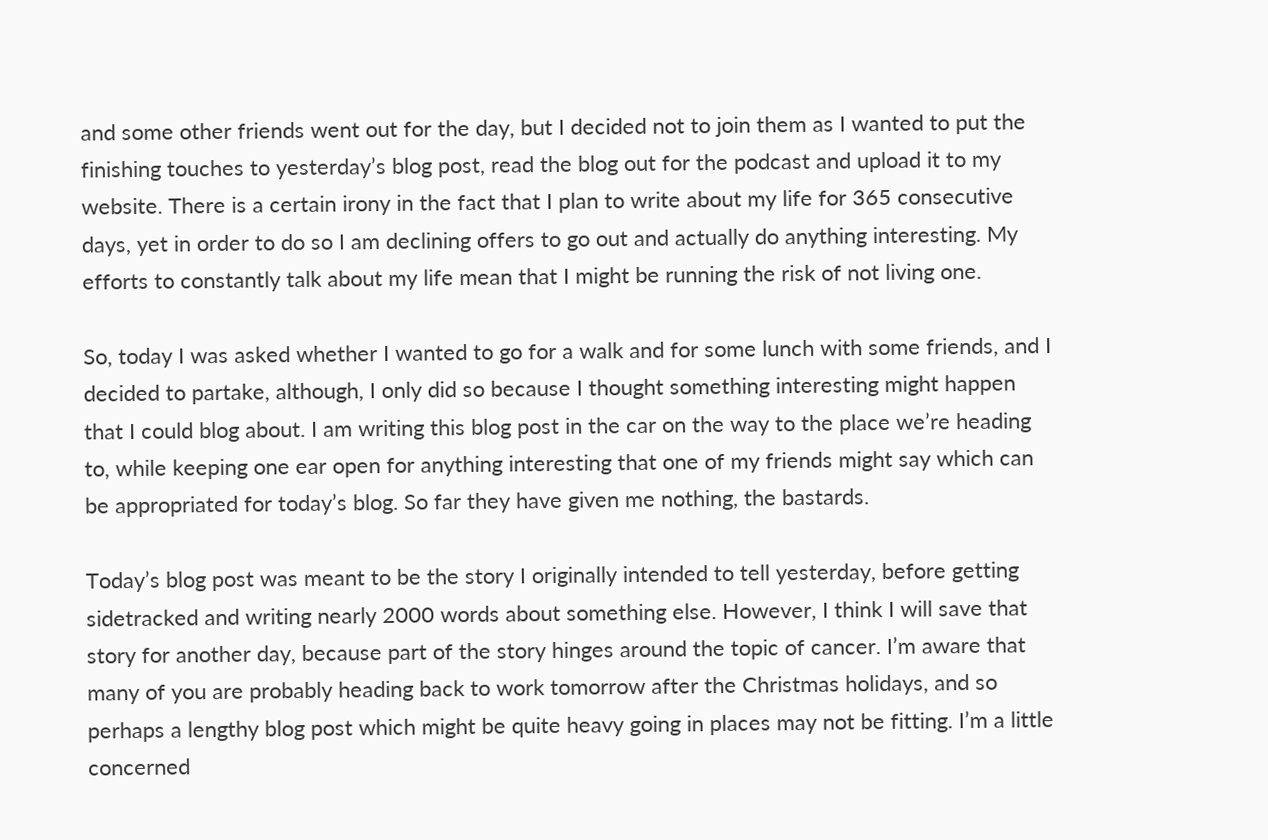and some other friends went out for the day, but I decided not to join them as I wanted to put the finishing touches to yesterday’s blog post, read the blog out for the podcast and upload it to my website. There is a certain irony in the fact that I plan to write about my life for 365 consecutive days, yet in order to do so I am declining offers to go out and actually do anything interesting. My efforts to constantly talk about my life mean that I might be running the risk of not living one.

So, today I was asked whether I wanted to go for a walk and for some lunch with some friends, and I decided to partake, although, I only did so because I thought something interesting might happen that I could blog about. I am writing this blog post in the car on the way to the place we’re heading to, while keeping one ear open for anything interesting that one of my friends might say which can be appropriated for today’s blog. So far they have given me nothing, the bastards.

Today’s blog post was meant to be the story I originally intended to tell yesterday, before getting sidetracked and writing nearly 2000 words about something else. However, I think I will save that story for another day, because part of the story hinges around the topic of cancer. I’m aware that many of you are probably heading back to work tomorrow after the Christmas holidays, and so perhaps a lengthy blog post which might be quite heavy going in places may not be fitting. I’m a little concerned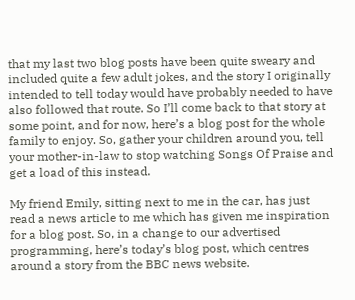that my last two blog posts have been quite sweary and included quite a few adult jokes, and the story I originally intended to tell today would have probably needed to have also followed that route. So I’ll come back to that story at some point, and for now, here’s a blog post for the whole family to enjoy. So, gather your children around you, tell your mother-in-law to stop watching Songs Of Praise and get a load of this instead.

My friend Emily, sitting next to me in the car, has just read a news article to me which has given me inspiration for a blog post. So, in a change to our advertised programming, here’s today’s blog post, which centres around a story from the BBC news website.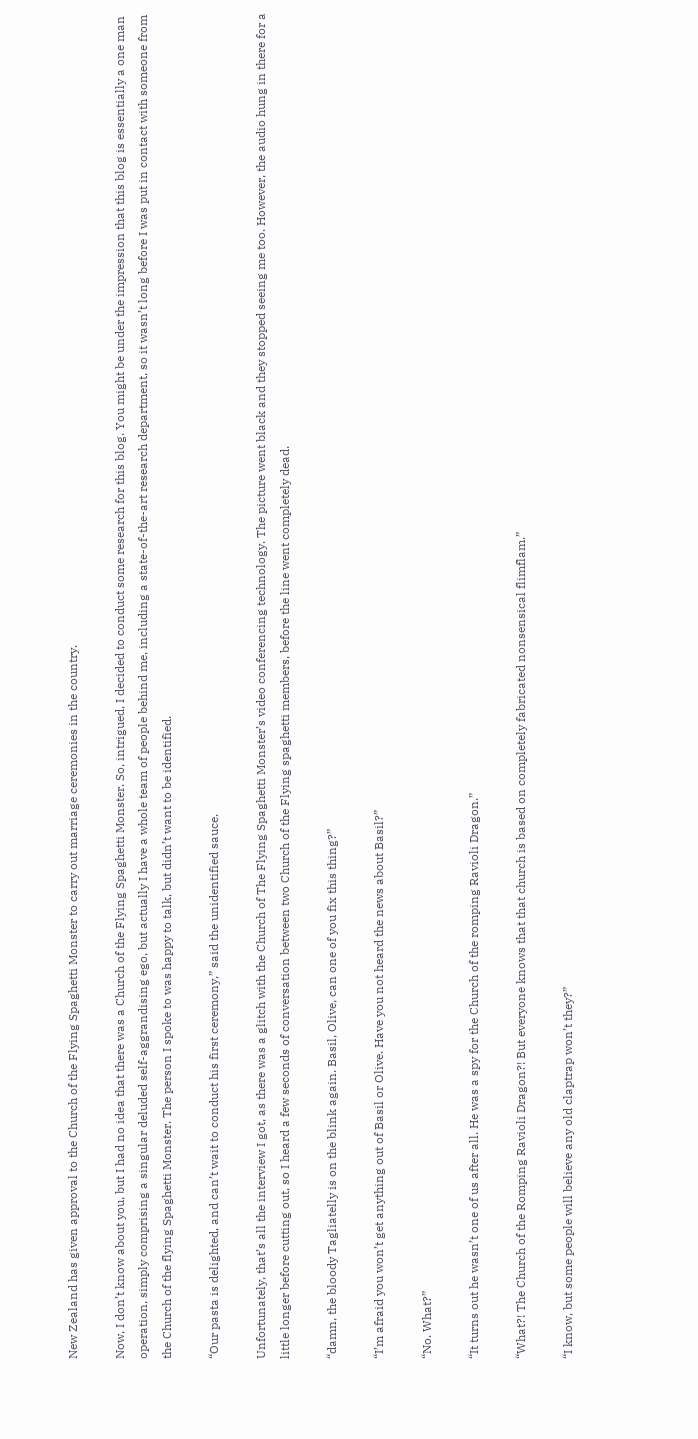New Zealand has given approval to the Church of the Flying Spaghetti Monster to carry out marriage ceremonies in the country.

Now, I don’t know about you, but I had no idea that there was a Church of the Flying Spaghetti Monster. So, intrigued, I decided to conduct some research for this blog. You might be under the impression that this blog is essentially a one man operation, simply comprising a singular deluded self-aggrandising ego, but actually I have a whole team of people behind me, including a state-of-the-art research department, so it wasn’t long before I was put in contact with someone from the Church of the flying Spaghetti Monster. The person I spoke to was happy to talk, but didn’t want to be identified.

“Our pasta is delighted, and can’t wait to conduct his first ceremony,” said the unidentified sauce.

Unfortunately, that’s all the interview I got, as there was a glitch with the Church of The Flying Spaghetti Monster’s video conferencing technology. The picture went black and they stopped seeing me too. However, the audio hung in there for a little longer before cutting out, so I heard a few seconds of conversation between two Church of the Flying spaghetti members, before the line went completely dead.

“damn, the bloody Tagliatelly is on the blink again. Basil, Olive, can one of you fix this thing?”

“I’m afraid you won’t get anything out of Basil or Olive. Have you not heard the news about Basil?”

“No. What?”

“It turns out he wasn’t one of us after all. He was a spy for the Church of the romping Ravioli Dragon.”

“What?! The Church of the Romping Ravioli Dragon?! But everyone knows that that church is based on completely fabricated nonsensical flimflam.”

“I know, but some people will believe any old claptrap won’t they?”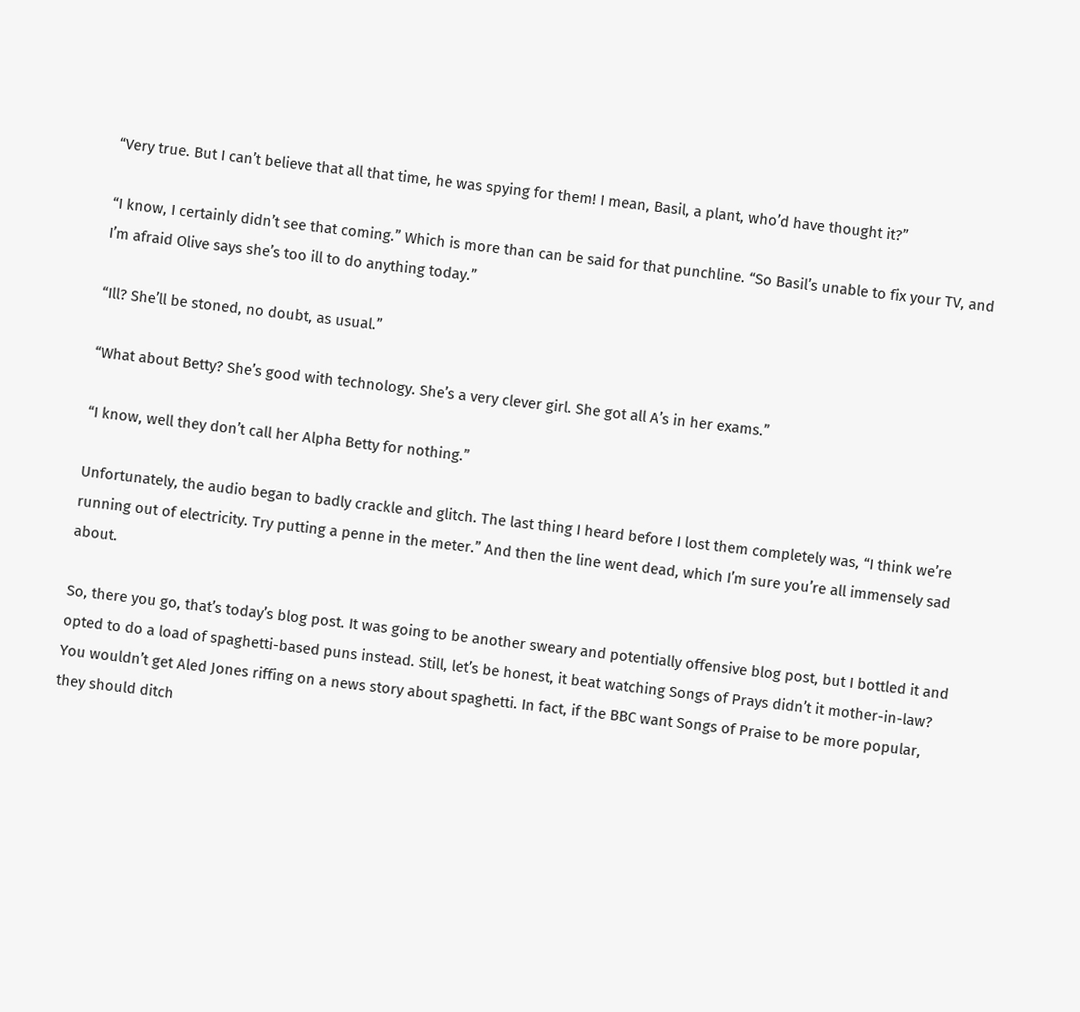“Very true. But I can’t believe that all that time, he was spying for them! I mean, Basil, a plant, who’d have thought it?”

“I know, I certainly didn’t see that coming.” Which is more than can be said for that punchline. “So Basil’s unable to fix your TV, and I’m afraid Olive says she’s too ill to do anything today.”

“Ill? She’ll be stoned, no doubt, as usual.”

“What about Betty? She’s good with technology. She’s a very clever girl. She got all A’s in her exams.”

“I know, well they don’t call her Alpha Betty for nothing.”

Unfortunately, the audio began to badly crackle and glitch. The last thing I heard before I lost them completely was, “I think we’re running out of electricity. Try putting a penne in the meter.” And then the line went dead, which I’m sure you’re all immensely sad about.

So, there you go, that’s today’s blog post. It was going to be another sweary and potentially offensive blog post, but I bottled it and opted to do a load of spaghetti-based puns instead. Still, let’s be honest, it beat watching Songs of Prays didn’t it mother-in-law? You wouldn’t get Aled Jones riffing on a news story about spaghetti. In fact, if the BBC want Songs of Praise to be more popular, they should ditch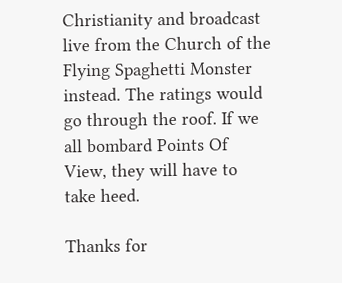Christianity and broadcast live from the Church of the Flying Spaghetti Monster instead. The ratings would go through the roof. If we all bombard Points Of View, they will have to take heed.

Thanks for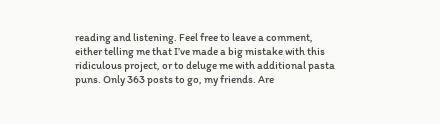reading and listening. Feel free to leave a comment, either telling me that I’ve made a big mistake with this ridiculous project, or to deluge me with additional pasta puns. Only 363 posts to go, my friends. Are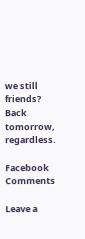we still friends? Back tomorrow, regardless.

Facebook Comments

Leave a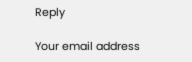Reply

Your email address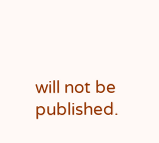will not be published.